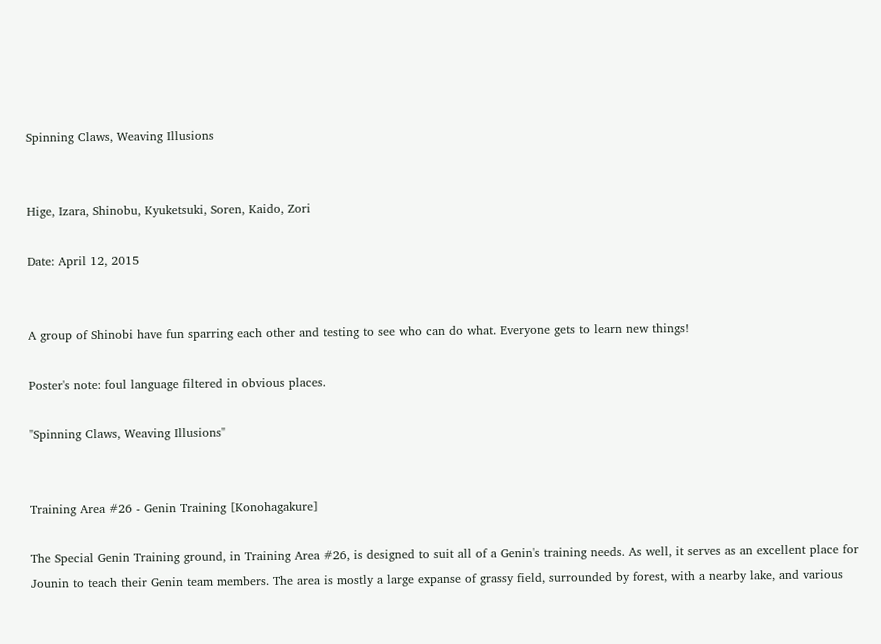Spinning Claws, Weaving Illusions


Hige, Izara, Shinobu, Kyuketsuki, Soren, Kaido, Zori

Date: April 12, 2015


A group of Shinobi have fun sparring each other and testing to see who can do what. Everyone gets to learn new things!

Poster's note: foul language filtered in obvious places.

"Spinning Claws, Weaving Illusions"


Training Area #26 - Genin Training [Konohagakure]

The Special Genin Training ground, in Training Area #26, is designed to suit all of a Genin's training needs. As well, it serves as an excellent place for Jounin to teach their Genin team members. The area is mostly a large expanse of grassy field, surrounded by forest, with a nearby lake, and various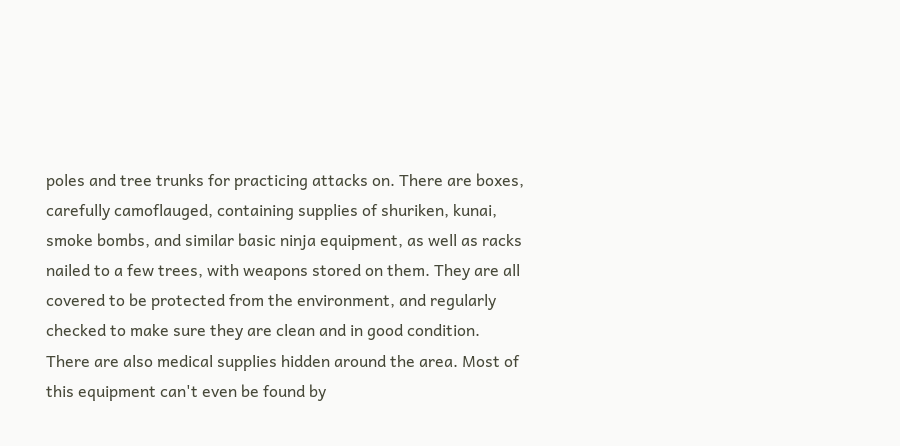poles and tree trunks for practicing attacks on. There are boxes, carefully camoflauged, containing supplies of shuriken, kunai, smoke bombs, and similar basic ninja equipment, as well as racks nailed to a few trees, with weapons stored on them. They are all covered to be protected from the environment, and regularly checked to make sure they are clean and in good condition.
There are also medical supplies hidden around the area. Most of this equipment can't even be found by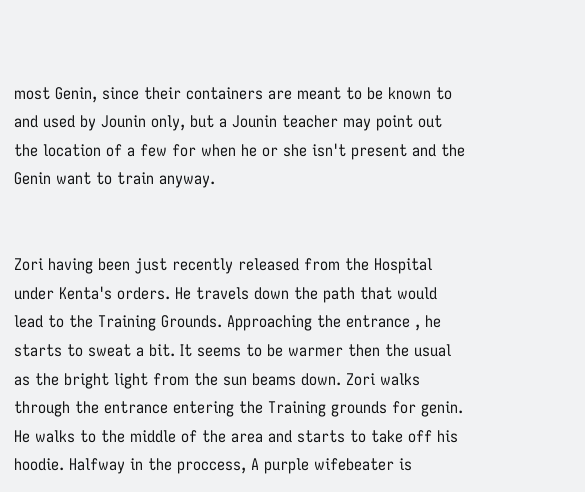most Genin, since their containers are meant to be known to and used by Jounin only, but a Jounin teacher may point out the location of a few for when he or she isn't present and the Genin want to train anyway.


Zori having been just recently released from the Hospital under Kenta's orders. He travels down the path that would lead to the Training Grounds. Approaching the entrance , he starts to sweat a bit. It seems to be warmer then the usual as the bright light from the sun beams down. Zori walks through the entrance entering the Training grounds for genin. He walks to the middle of the area and starts to take off his hoodie. Halfway in the proccess, A purple wifebeater is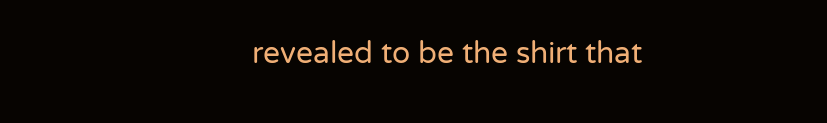revealed to be the shirt that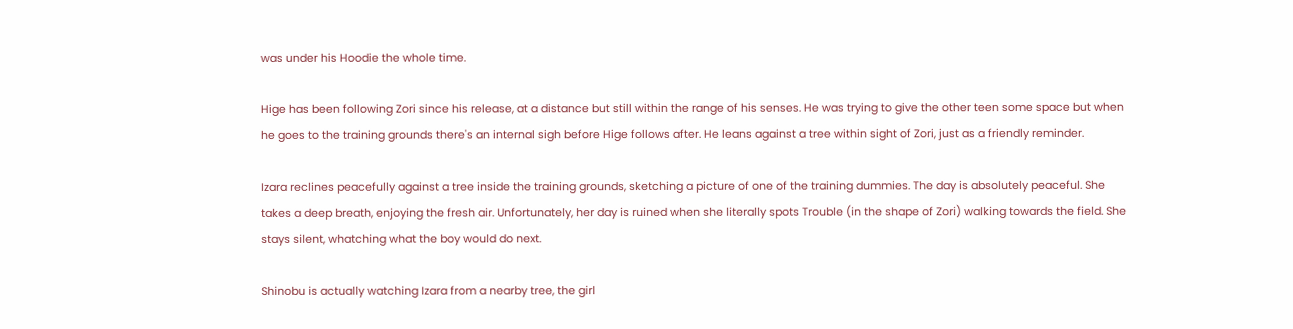was under his Hoodie the whole time.

Hige has been following Zori since his release, at a distance but still within the range of his senses. He was trying to give the other teen some space but when he goes to the training grounds there's an internal sigh before Hige follows after. He leans against a tree within sight of Zori, just as a friendly reminder.

Izara reclines peacefully against a tree inside the training grounds, sketching a picture of one of the training dummies. The day is absolutely peaceful. She takes a deep breath, enjoying the fresh air. Unfortunately, her day is ruined when she literally spots Trouble (in the shape of Zori) walking towards the field. She stays silent, whatching what the boy would do next.

Shinobu is actually watching Izara from a nearby tree, the girl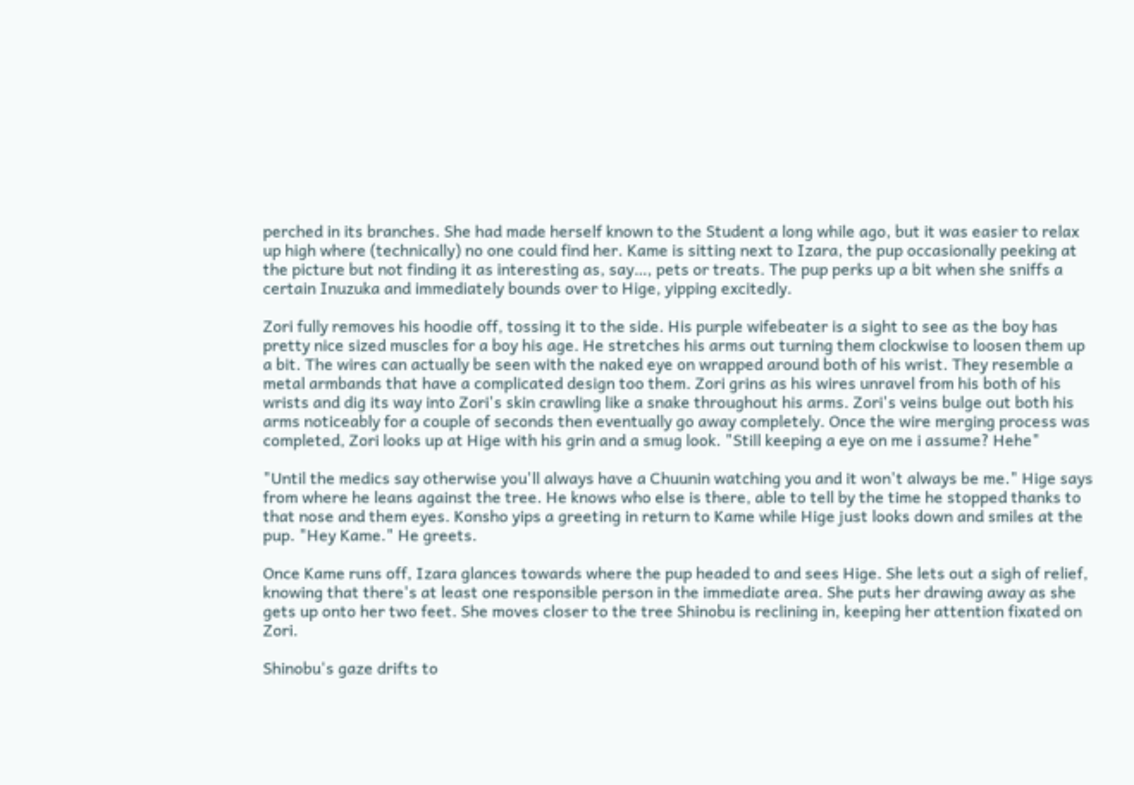perched in its branches. She had made herself known to the Student a long while ago, but it was easier to relax up high where (technically) no one could find her. Kame is sitting next to Izara, the pup occasionally peeking at the picture but not finding it as interesting as, say…, pets or treats. The pup perks up a bit when she sniffs a certain Inuzuka and immediately bounds over to Hige, yipping excitedly.

Zori fully removes his hoodie off, tossing it to the side. His purple wifebeater is a sight to see as the boy has pretty nice sized muscles for a boy his age. He stretches his arms out turning them clockwise to loosen them up a bit. The wires can actually be seen with the naked eye on wrapped around both of his wrist. They resemble a metal armbands that have a complicated design too them. Zori grins as his wires unravel from his both of his wrists and dig its way into Zori's skin crawling like a snake throughout his arms. Zori's veins bulge out both his arms noticeably for a couple of seconds then eventually go away completely. Once the wire merging process was completed, Zori looks up at Hige with his grin and a smug look. "Still keeping a eye on me i assume? Hehe"

"Until the medics say otherwise you'll always have a Chuunin watching you and it won't always be me." Hige says from where he leans against the tree. He knows who else is there, able to tell by the time he stopped thanks to that nose and them eyes. Konsho yips a greeting in return to Kame while Hige just looks down and smiles at the pup. "Hey Kame." He greets.

Once Kame runs off, Izara glances towards where the pup headed to and sees Hige. She lets out a sigh of relief, knowing that there's at least one responsible person in the immediate area. She puts her drawing away as she gets up onto her two feet. She moves closer to the tree Shinobu is reclining in, keeping her attention fixated on Zori.

Shinobu's gaze drifts to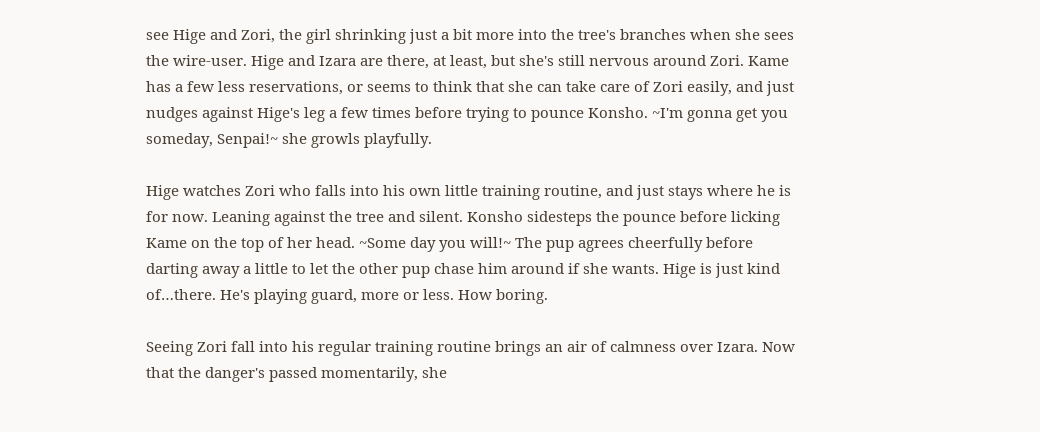see Hige and Zori, the girl shrinking just a bit more into the tree's branches when she sees the wire-user. Hige and Izara are there, at least, but she's still nervous around Zori. Kame has a few less reservations, or seems to think that she can take care of Zori easily, and just nudges against Hige's leg a few times before trying to pounce Konsho. ~I'm gonna get you someday, Senpai!~ she growls playfully.

Hige watches Zori who falls into his own little training routine, and just stays where he is for now. Leaning against the tree and silent. Konsho sidesteps the pounce before licking Kame on the top of her head. ~Some day you will!~ The pup agrees cheerfully before darting away a little to let the other pup chase him around if she wants. Hige is just kind of…there. He's playing guard, more or less. How boring.

Seeing Zori fall into his regular training routine brings an air of calmness over Izara. Now that the danger's passed momentarily, she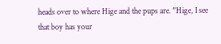heads over to where Hige and the pups are. "Hige, I see that boy has your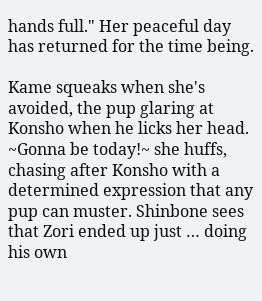hands full." Her peaceful day has returned for the time being.

Kame squeaks when she's avoided, the pup glaring at Konsho when he licks her head. ~Gonna be today!~ she huffs, chasing after Konsho with a determined expression that any pup can muster. Shinbone sees that Zori ended up just … doing his own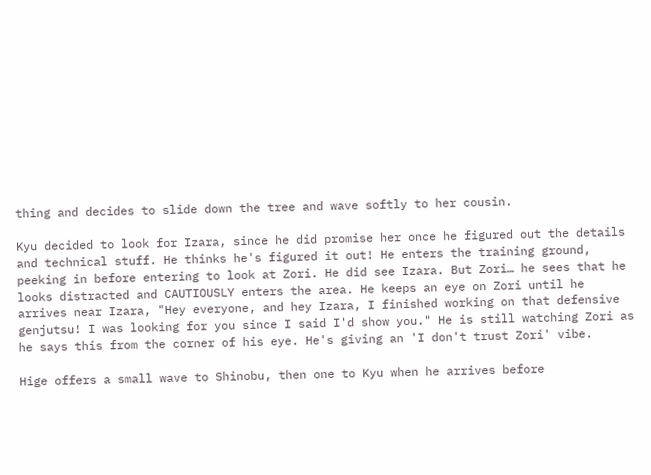thing and decides to slide down the tree and wave softly to her cousin.

Kyu decided to look for Izara, since he did promise her once he figured out the details and technical stuff. He thinks he's figured it out! He enters the training ground, peeking in before entering to look at Zori. He did see Izara. But Zori… he sees that he looks distracted and CAUTIOUSLY enters the area. He keeps an eye on Zori until he arrives near Izara, "Hey everyone, and hey Izara, I finished working on that defensive genjutsu! I was looking for you since I said I'd show you." He is still watching Zori as he says this from the corner of his eye. He's giving an 'I don't trust Zori' vibe.

Hige offers a small wave to Shinobu, then one to Kyu when he arrives before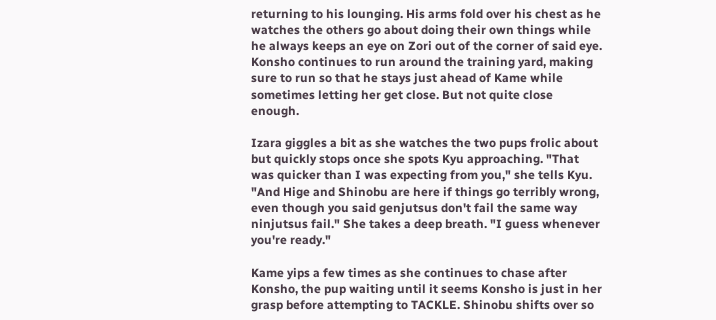returning to his lounging. His arms fold over his chest as he watches the others go about doing their own things while he always keeps an eye on Zori out of the corner of said eye. Konsho continues to run around the training yard, making sure to run so that he stays just ahead of Kame while sometimes letting her get close. But not quite close enough.

Izara giggles a bit as she watches the two pups frolic about but quickly stops once she spots Kyu approaching. "That was quicker than I was expecting from you," she tells Kyu. "And Hige and Shinobu are here if things go terribly wrong, even though you said genjutsus don't fail the same way ninjutsus fail." She takes a deep breath. "I guess whenever you're ready."

Kame yips a few times as she continues to chase after Konsho, the pup waiting until it seems Konsho is just in her grasp before attempting to TACKLE. Shinobu shifts over so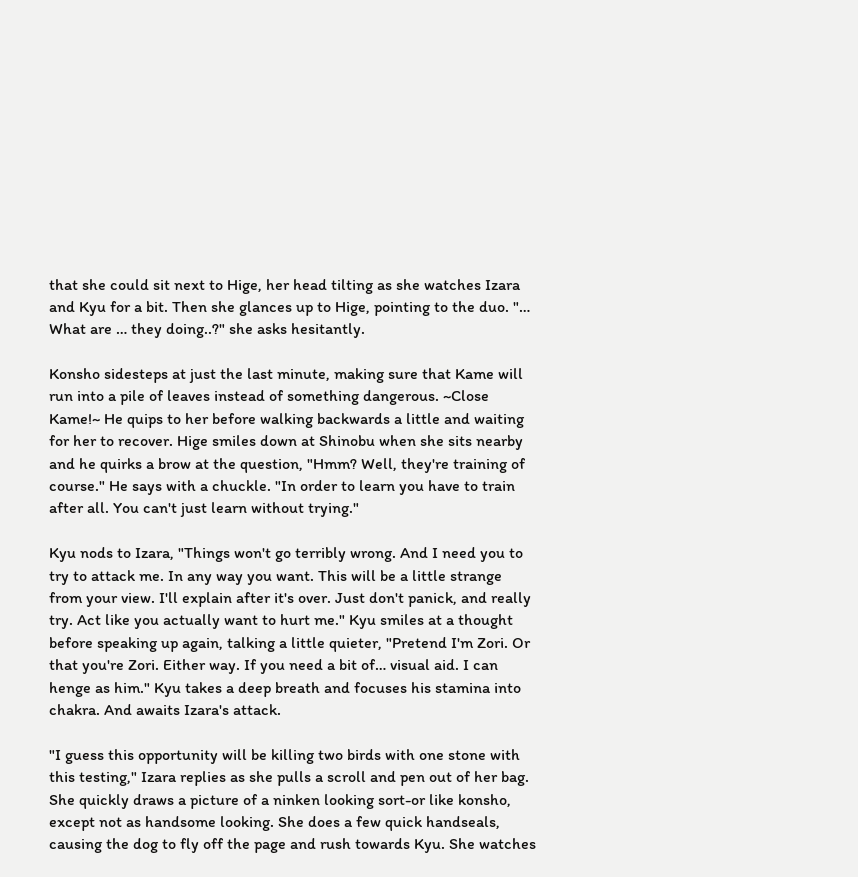that she could sit next to Hige, her head tilting as she watches Izara and Kyu for a bit. Then she glances up to Hige, pointing to the duo. "… What are … they doing..?" she asks hesitantly.

Konsho sidesteps at just the last minute, making sure that Kame will run into a pile of leaves instead of something dangerous. ~Close Kame!~ He quips to her before walking backwards a little and waiting for her to recover. Hige smiles down at Shinobu when she sits nearby and he quirks a brow at the question, "Hmm? Well, they're training of course." He says with a chuckle. "In order to learn you have to train after all. You can't just learn without trying."

Kyu nods to Izara, "Things won't go terribly wrong. And I need you to try to attack me. In any way you want. This will be a little strange from your view. I'll explain after it's over. Just don't panick, and really try. Act like you actually want to hurt me." Kyu smiles at a thought before speaking up again, talking a little quieter, "Pretend I'm Zori. Or that you're Zori. Either way. If you need a bit of… visual aid. I can henge as him." Kyu takes a deep breath and focuses his stamina into chakra. And awaits Izara's attack.

"I guess this opportunity will be killing two birds with one stone with this testing," Izara replies as she pulls a scroll and pen out of her bag. She quickly draws a picture of a ninken looking sort-or like konsho, except not as handsome looking. She does a few quick handseals, causing the dog to fly off the page and rush towards Kyu. She watches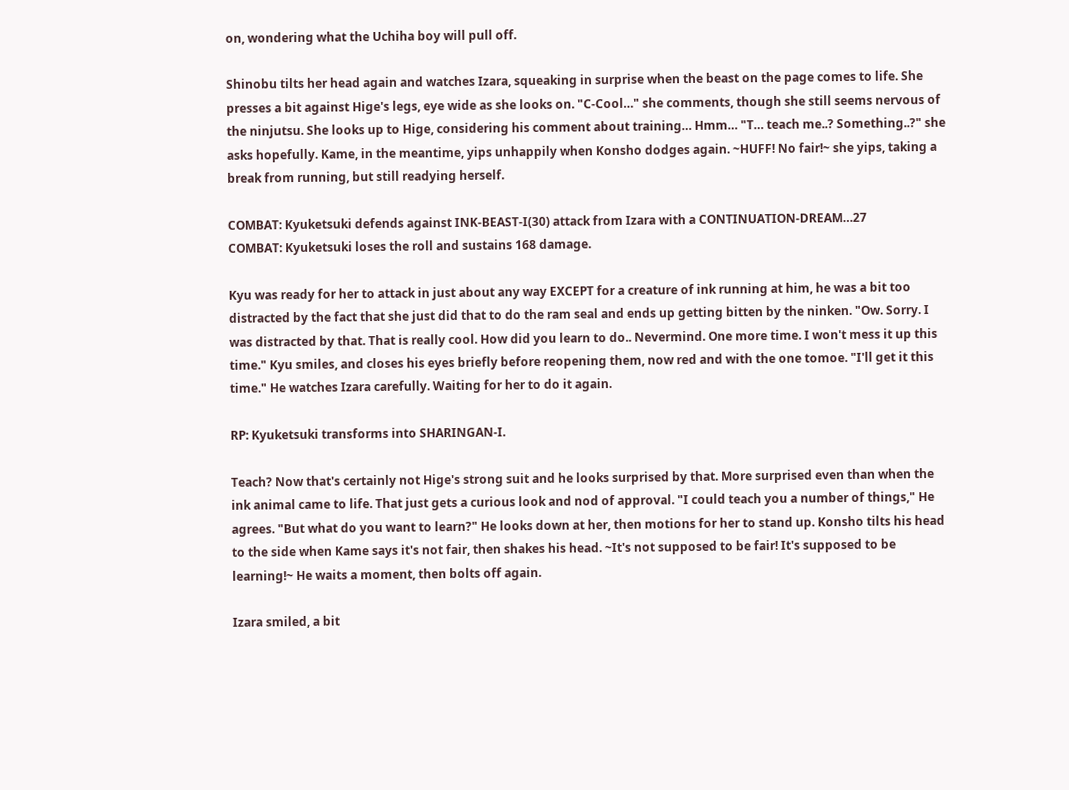on, wondering what the Uchiha boy will pull off.

Shinobu tilts her head again and watches Izara, squeaking in surprise when the beast on the page comes to life. She presses a bit against Hige's legs, eye wide as she looks on. "C-Cool…" she comments, though she still seems nervous of the ninjutsu. She looks up to Hige, considering his comment about training… Hmm… "T… teach me..? Something..?" she asks hopefully. Kame, in the meantime, yips unhappily when Konsho dodges again. ~HUFF! No fair!~ she yips, taking a break from running, but still readying herself.

COMBAT: Kyuketsuki defends against INK-BEAST-I(30) attack from Izara with a CONTINUATION-DREAM…27
COMBAT: Kyuketsuki loses the roll and sustains 168 damage.

Kyu was ready for her to attack in just about any way EXCEPT for a creature of ink running at him, he was a bit too distracted by the fact that she just did that to do the ram seal and ends up getting bitten by the ninken. "Ow. Sorry. I was distracted by that. That is really cool. How did you learn to do.. Nevermind. One more time. I won't mess it up this time." Kyu smiles, and closes his eyes briefly before reopening them, now red and with the one tomoe. "I'll get it this time." He watches Izara carefully. Waiting for her to do it again.

RP: Kyuketsuki transforms into SHARINGAN-I.

Teach? Now that's certainly not Hige's strong suit and he looks surprised by that. More surprised even than when the ink animal came to life. That just gets a curious look and nod of approval. "I could teach you a number of things," He agrees. "But what do you want to learn?" He looks down at her, then motions for her to stand up. Konsho tilts his head to the side when Kame says it's not fair, then shakes his head. ~It's not supposed to be fair! It's supposed to be learning!~ He waits a moment, then bolts off again.

Izara smiled, a bit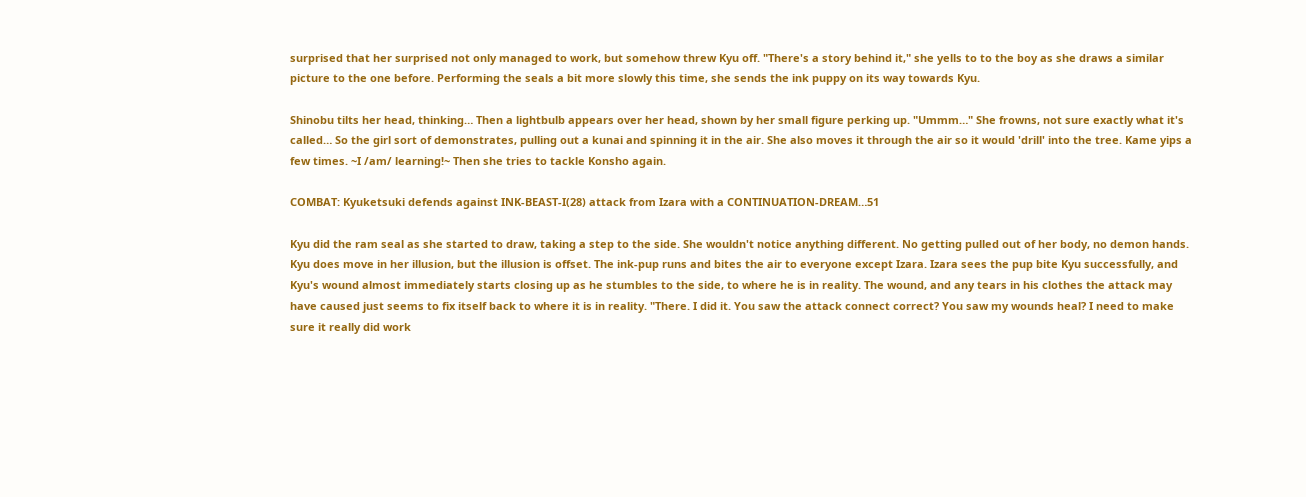surprised that her surprised not only managed to work, but somehow threw Kyu off. "There's a story behind it," she yells to to the boy as she draws a similar picture to the one before. Performing the seals a bit more slowly this time, she sends the ink puppy on its way towards Kyu.

Shinobu tilts her head, thinking… Then a lightbulb appears over her head, shown by her small figure perking up. "Ummm…" She frowns, not sure exactly what it's called… So the girl sort of demonstrates, pulling out a kunai and spinning it in the air. She also moves it through the air so it would 'drill' into the tree. Kame yips a few times. ~I /am/ learning!~ Then she tries to tackle Konsho again.

COMBAT: Kyuketsuki defends against INK-BEAST-I(28) attack from Izara with a CONTINUATION-DREAM…51

Kyu did the ram seal as she started to draw, taking a step to the side. She wouldn't notice anything different. No getting pulled out of her body, no demon hands. Kyu does move in her illusion, but the illusion is offset. The ink-pup runs and bites the air to everyone except Izara. Izara sees the pup bite Kyu successfully, and Kyu's wound almost immediately starts closing up as he stumbles to the side, to where he is in reality. The wound, and any tears in his clothes the attack may have caused just seems to fix itself back to where it is in reality. "There. I did it. You saw the attack connect correct? You saw my wounds heal? I need to make sure it really did work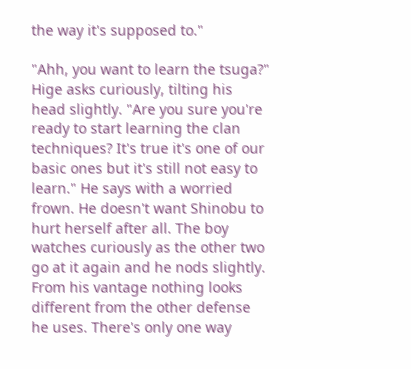the way it's supposed to."

"Ahh, you want to learn the tsuga?" Hige asks curiously, tilting his head slightly. "Are you sure you're ready to start learning the clan techniques? It's true it's one of our basic ones but it's still not easy to learn." He says with a worried frown. He doesn't want Shinobu to hurt herself after all. The boy watches curiously as the other two go at it again and he nods slightly. From his vantage nothing looks different from the other defense he uses. There's only one way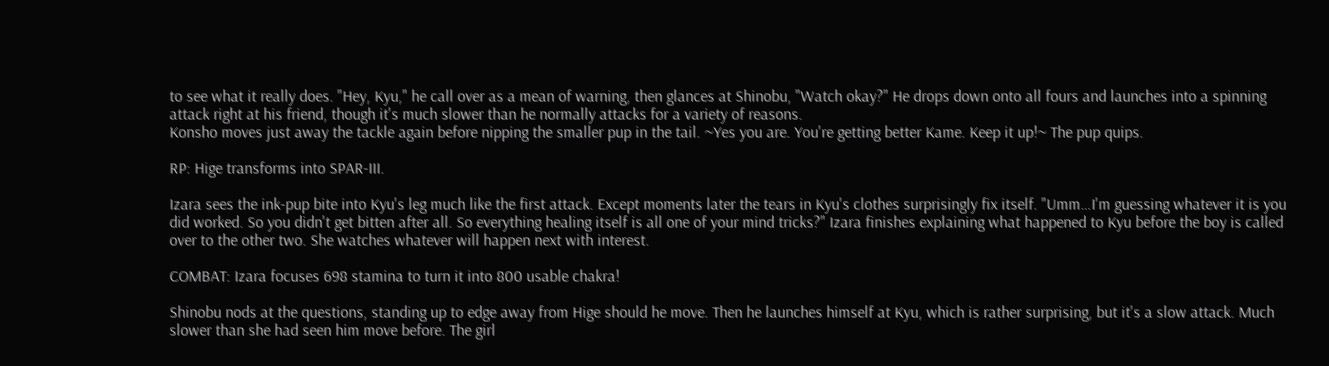to see what it really does. "Hey, Kyu," he call over as a mean of warning, then glances at Shinobu, "Watch okay?" He drops down onto all fours and launches into a spinning attack right at his friend, though it's much slower than he normally attacks for a variety of reasons.
Konsho moves just away the tackle again before nipping the smaller pup in the tail. ~Yes you are. You're getting better Kame. Keep it up!~ The pup quips.

RP: Hige transforms into SPAR-III.

Izara sees the ink-pup bite into Kyu's leg much like the first attack. Except moments later the tears in Kyu's clothes surprisingly fix itself. "Umm…I'm guessing whatever it is you did worked. So you didn't get bitten after all. So everything healing itself is all one of your mind tricks?" Izara finishes explaining what happened to Kyu before the boy is called over to the other two. She watches whatever will happen next with interest.

COMBAT: Izara focuses 698 stamina to turn it into 800 usable chakra!

Shinobu nods at the questions, standing up to edge away from Hige should he move. Then he launches himself at Kyu, which is rather surprising, but it's a slow attack. Much slower than she had seen him move before. The girl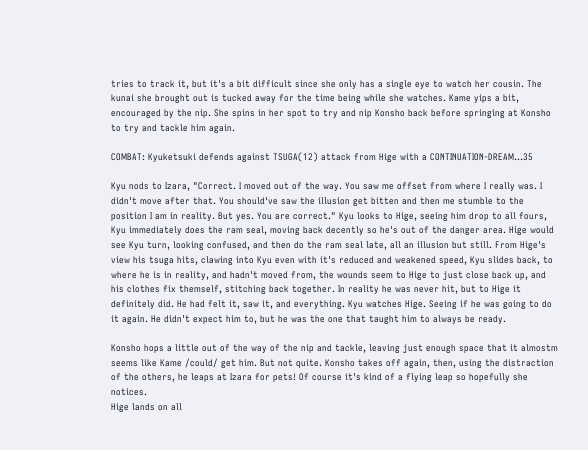tries to track it, but it's a bit difficult since she only has a single eye to watch her cousin. The kunai she brought out is tucked away for the time being while she watches. Kame yips a bit, encouraged by the nip. She spins in her spot to try and nip Konsho back before springing at Konsho to try and tackle him again.

COMBAT: Kyuketsuki defends against TSUGA(12) attack from Hige with a CONTINUATION-DREAM…35

Kyu nods to Izara, "Correct. I moved out of the way. You saw me offset from where I really was. I didn't move after that. You should've saw the illusion get bitten and then me stumble to the position I am in reality. But yes. You are correct." Kyu looks to Hige, seeing him drop to all fours, Kyu immediately does the ram seal, moving back decently so he's out of the danger area. Hige would see Kyu turn, looking confused, and then do the ram seal late, all an illusion but still. From Hige's view his tsuga hits, clawing into Kyu even with it's reduced and weakened speed, Kyu slides back, to where he is in reality, and hadn't moved from, the wounds seem to Hige to just close back up, and his clothes fix themself, stitching back together. In reality he was never hit, but to Hige it definitely did. He had felt it, saw it, and everything. Kyu watches Hige. Seeing if he was going to do it again. He didn't expect him to, but he was the one that taught him to always be ready.

Konsho hops a little out of the way of the nip and tackle, leaving just enough space that it almostm seems like Kame /could/ get him. But not quite. Konsho takes off again, then, using the distraction of the others, he leaps at Izara for pets! Of course it's kind of a flying leap so hopefully she notices.
Hige lands on all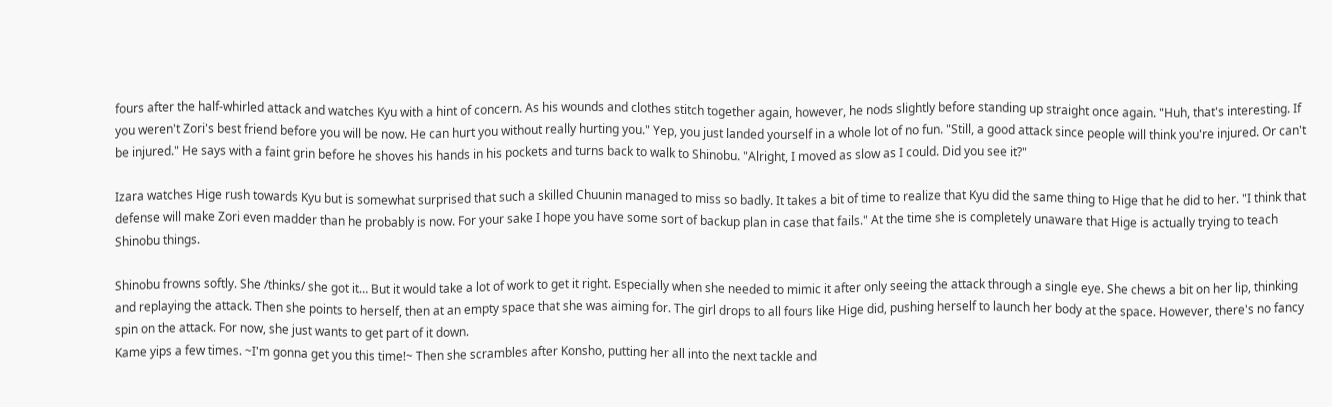fours after the half-whirled attack and watches Kyu with a hint of concern. As his wounds and clothes stitch together again, however, he nods slightly before standing up straight once again. "Huh, that's interesting. If you weren't Zori's best friend before you will be now. He can hurt you without really hurting you." Yep, you just landed yourself in a whole lot of no fun. "Still, a good attack since people will think you're injured. Or can't be injured." He says with a faint grin before he shoves his hands in his pockets and turns back to walk to Shinobu. "Alright, I moved as slow as I could. Did you see it?"

Izara watches Hige rush towards Kyu but is somewhat surprised that such a skilled Chuunin managed to miss so badly. It takes a bit of time to realize that Kyu did the same thing to Hige that he did to her. "I think that defense will make Zori even madder than he probably is now. For your sake I hope you have some sort of backup plan in case that fails." At the time she is completely unaware that Hige is actually trying to teach Shinobu things.

Shinobu frowns softly. She /thinks/ she got it… But it would take a lot of work to get it right. Especially when she needed to mimic it after only seeing the attack through a single eye. She chews a bit on her lip, thinking and replaying the attack. Then she points to herself, then at an empty space that she was aiming for. The girl drops to all fours like Hige did, pushing herself to launch her body at the space. However, there's no fancy spin on the attack. For now, she just wants to get part of it down.
Kame yips a few times. ~I'm gonna get you this time!~ Then she scrambles after Konsho, putting her all into the next tackle and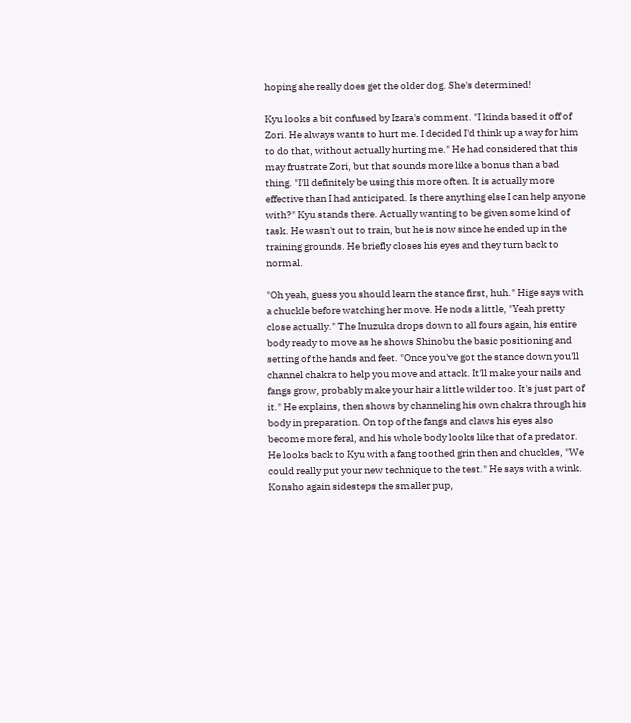hoping she really does get the older dog. She's determined!

Kyu looks a bit confused by Izara's comment. "I kinda based it off of Zori. He always wants to hurt me. I decided I'd think up a way for him to do that, without actually hurting me." He had considered that this may frustrate Zori, but that sounds more like a bonus than a bad thing. "I'll definitely be using this more often. It is actually more effective than I had anticipated. Is there anything else I can help anyone with?" Kyu stands there. Actually wanting to be given some kind of task. He wasn't out to train, but he is now since he ended up in the training grounds. He briefly closes his eyes and they turn back to normal.

"Oh yeah, guess you should learn the stance first, huh." Hige says with a chuckle before watching her move. He nods a little, "Yeah pretty close actually." The Inuzuka drops down to all fours again, his entire body ready to move as he shows Shinobu the basic positioning and setting of the hands and feet. "Once you've got the stance down you'll channel chakra to help you move and attack. It'll make your nails and fangs grow, probably make your hair a little wilder too. It's just part of it." He explains, then shows by channeling his own chakra through his body in preparation. On top of the fangs and claws his eyes also become more feral, and his whole body looks like that of a predator. He looks back to Kyu with a fang toothed grin then and chuckles, "We could really put your new technique to the test." He says with a wink.
Konsho again sidesteps the smaller pup,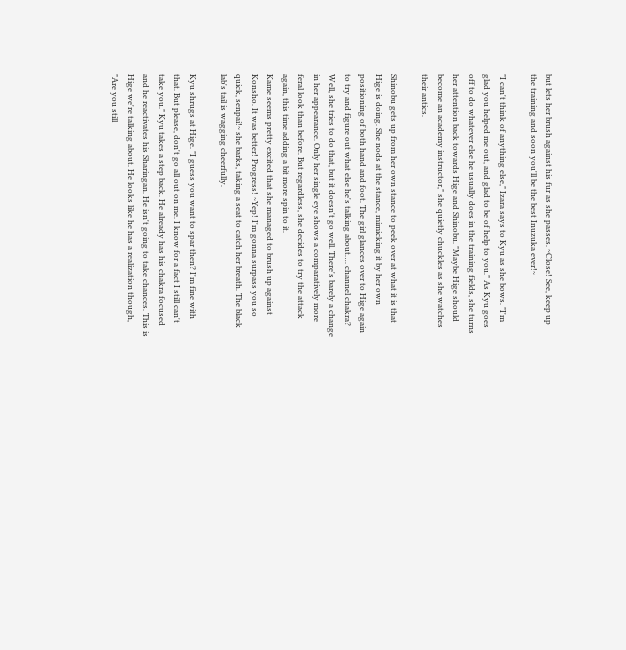but lets her brush against his fur as she passes. ~Close! See, keep up the training and soon you'll be the best Inuzuka ever!~

"I can't think of anything else," Izara says to Kyu as she bows. "I'm glad you helped me out, and glad to be of help to you." As Kyu goes off to do whatever else he usually does in the training fields, she turns her attention back towards Hige and Shinobu. "Maybe Hige should become an academy instructor," she quietly chuckles as she watches their antics.

Shinobu gets up from her own stance to peek over at what it is that Hige is doing. She nods at the stance, mimicking it by her own positioning of both hand and foot. The girl glances over to Hige again to try and figure out what else he's talking about…. channel chakra? Well, she tries to do that, but it doesn't go well. There's barely a change in her appearance. Only her single eye shows a comparatively more feral look than before. But regardless, she decides to try the attack again, this time adding a bit more spin to it.
Kame seems pretty excited that she managed to brush up against Konsho. It was better! Progress! ~Yep! I'm gonna surpass you so quick, senpai!~ she barks, taking a seat to catch her breath. The black lab's tail is wagging cheerfully.

Kyu shrugs at Hige. "I guess you want to spar then? I'm fine with that. But please, don't go all out on me. I know for a fact I still can't take you." Kyu takes a step back. He already has his chakra focused and he reactivates his Sharingan. He isn't going to take chances. This is Hige we're talking about. He looks like he has a realization though, "Are you still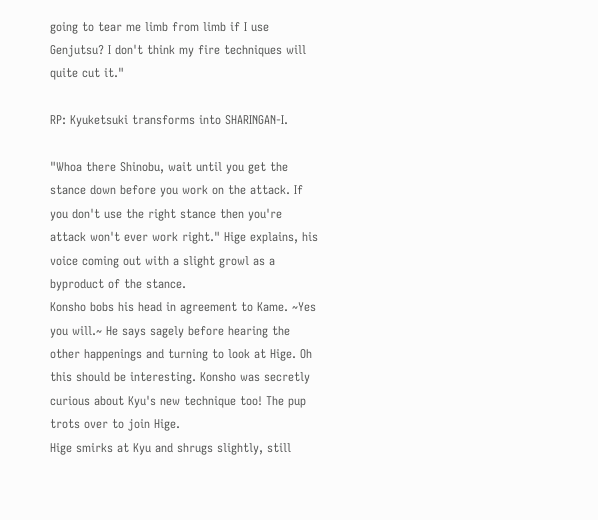going to tear me limb from limb if I use Genjutsu? I don't think my fire techniques will quite cut it."

RP: Kyuketsuki transforms into SHARINGAN-I.

"Whoa there Shinobu, wait until you get the stance down before you work on the attack. If you don't use the right stance then you're attack won't ever work right." Hige explains, his voice coming out with a slight growl as a byproduct of the stance.
Konsho bobs his head in agreement to Kame. ~Yes you will.~ He says sagely before hearing the other happenings and turning to look at Hige. Oh this should be interesting. Konsho was secretly curious about Kyu's new technique too! The pup trots over to join Hige.
Hige smirks at Kyu and shrugs slightly, still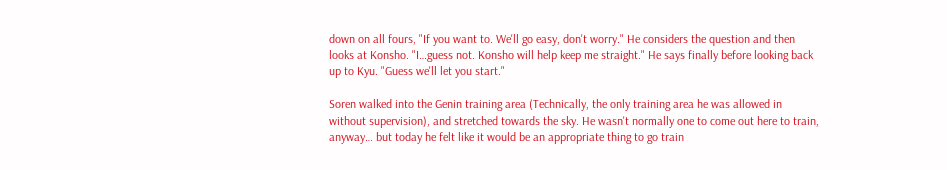down on all fours, "If you want to. We'll go easy, don't worry." He considers the question and then looks at Konsho. "I…guess not. Konsho will help keep me straight." He says finally before looking back up to Kyu. "Guess we'll let you start."

Soren walked into the Genin training area (Technically, the only training area he was allowed in without supervision), and stretched towards the sky. He wasn't normally one to come out here to train, anyway… but today he felt like it would be an appropriate thing to go train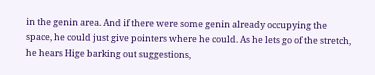in the genin area. And if there were some genin already occupying the space, he could just give pointers where he could. As he lets go of the stretch, he hears Hige barking out suggestions,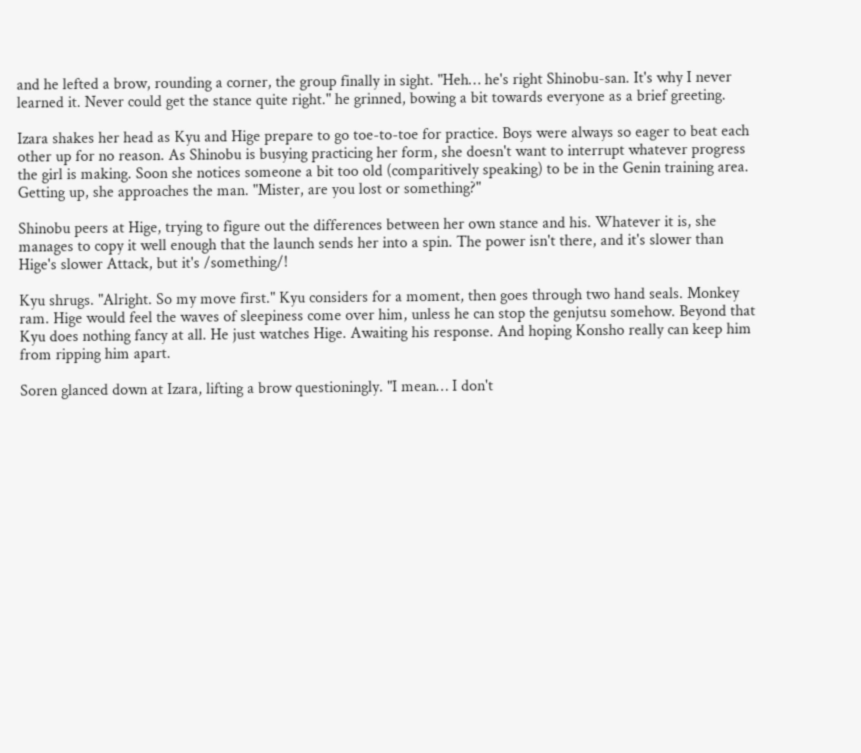and he lefted a brow, rounding a corner, the group finally in sight. "Heh… he's right Shinobu-san. It's why I never learned it. Never could get the stance quite right." he grinned, bowing a bit towards everyone as a brief greeting.

Izara shakes her head as Kyu and Hige prepare to go toe-to-toe for practice. Boys were always so eager to beat each other up for no reason. As Shinobu is busying practicing her form, she doesn't want to interrupt whatever progress the girl is making. Soon she notices someone a bit too old (comparitively speaking) to be in the Genin training area. Getting up, she approaches the man. "Mister, are you lost or something?"

Shinobu peers at Hige, trying to figure out the differences between her own stance and his. Whatever it is, she manages to copy it well enough that the launch sends her into a spin. The power isn't there, and it's slower than Hige's slower Attack, but it's /something/!

Kyu shrugs. "Alright. So my move first." Kyu considers for a moment, then goes through two hand seals. Monkey ram. Hige would feel the waves of sleepiness come over him, unless he can stop the genjutsu somehow. Beyond that Kyu does nothing fancy at all. He just watches Hige. Awaiting his response. And hoping Konsho really can keep him from ripping him apart.

Soren glanced down at Izara, lifting a brow questioningly. "I mean… I don't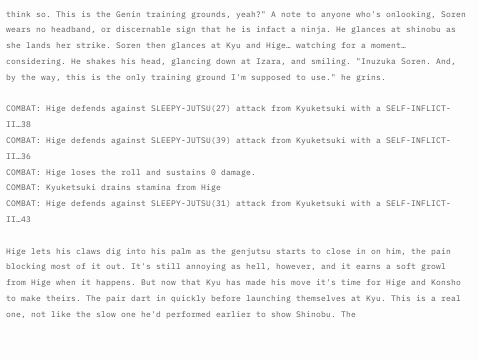think so. This is the Genin training grounds, yeah?" A note to anyone who's onlooking, Soren wears no headband, or discernable sign that he is infact a ninja. He glances at shinobu as she lands her strike. Soren then glances at Kyu and Hige… watching for a moment… considering. He shakes his head, glancing down at Izara, and smiling. "Inuzuka Soren. And, by the way, this is the only training ground I'm supposed to use." he grins.

COMBAT: Hige defends against SLEEPY-JUTSU(27) attack from Kyuketsuki with a SELF-INFLICT-II…38
COMBAT: Hige defends against SLEEPY-JUTSU(39) attack from Kyuketsuki with a SELF-INFLICT-II…36
COMBAT: Hige loses the roll and sustains 0 damage.
COMBAT: Kyuketsuki drains stamina from Hige
COMBAT: Hige defends against SLEEPY-JUTSU(31) attack from Kyuketsuki with a SELF-INFLICT-II…43

Hige lets his claws dig into his palm as the genjutsu starts to close in on him, the pain blocking most of it out. It's still annoying as hell, however, and it earns a soft growl from Hige when it happens. But now that Kyu has made his move it's time for Hige and Konsho to make theirs. The pair dart in quickly before launching themselves at Kyu. This is a real one, not like the slow one he'd performed earlier to show Shinobu. The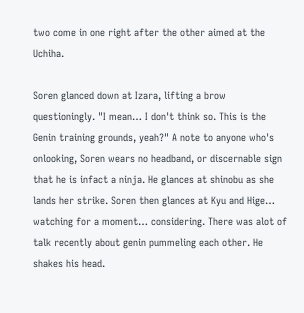two come in one right after the other aimed at the Uchiha.

Soren glanced down at Izara, lifting a brow questioningly. "I mean… I don't think so. This is the Genin training grounds, yeah?" A note to anyone who's onlooking, Soren wears no headband, or discernable sign that he is infact a ninja. He glances at shinobu as she lands her strike. Soren then glances at Kyu and Hige… watching for a moment… considering. There was alot of talk recently about genin pummeling each other. He shakes his head.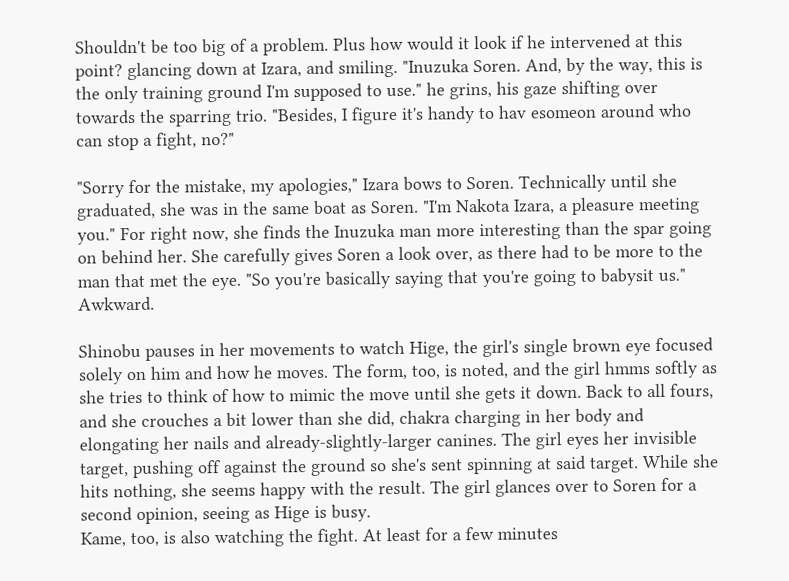Shouldn't be too big of a problem. Plus how would it look if he intervened at this point? glancing down at Izara, and smiling. "Inuzuka Soren. And, by the way, this is the only training ground I'm supposed to use." he grins, his gaze shifting over towards the sparring trio. "Besides, I figure it's handy to hav esomeon around who can stop a fight, no?"

"Sorry for the mistake, my apologies," Izara bows to Soren. Technically until she graduated, she was in the same boat as Soren. "I'm Nakota Izara, a pleasure meeting you." For right now, she finds the Inuzuka man more interesting than the spar going on behind her. She carefully gives Soren a look over, as there had to be more to the man that met the eye. "So you're basically saying that you're going to babysit us." Awkward.

Shinobu pauses in her movements to watch Hige, the girl's single brown eye focused solely on him and how he moves. The form, too, is noted, and the girl hmms softly as she tries to think of how to mimic the move until she gets it down. Back to all fours, and she crouches a bit lower than she did, chakra charging in her body and elongating her nails and already-slightly-larger canines. The girl eyes her invisible target, pushing off against the ground so she's sent spinning at said target. While she hits nothing, she seems happy with the result. The girl glances over to Soren for a second opinion, seeing as Hige is busy.
Kame, too, is also watching the fight. At least for a few minutes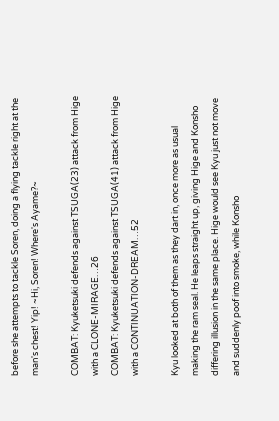before she attempts to tackle Soren, doing a flying tackle right at the man's chest! Yip! ~Hi, Soren! Where's Ayame?~

COMBAT: Kyuketsuki defends against TSUGA(23) attack from Hige with a CLONE-MIRAGE…26
COMBAT: Kyuketsuki defends against TSUGA(41) attack from Hige with a CONTINUATION-DREAM…52

Kyu looked at both of them as they dart in, once more as usual making the ram seal. He leaps straight up, giving Hige and Konsho differing illusion in the same place. Hige would see Kyu just not move and suddenly poof into smoke, while Konsho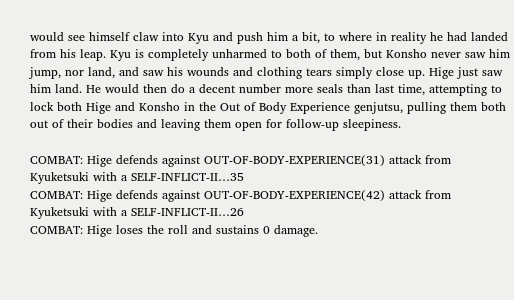would see himself claw into Kyu and push him a bit, to where in reality he had landed from his leap. Kyu is completely unharmed to both of them, but Konsho never saw him jump, nor land, and saw his wounds and clothing tears simply close up. Hige just saw him land. He would then do a decent number more seals than last time, attempting to lock both Hige and Konsho in the Out of Body Experience genjutsu, pulling them both out of their bodies and leaving them open for follow-up sleepiness.

COMBAT: Hige defends against OUT-OF-BODY-EXPERIENCE(31) attack from Kyuketsuki with a SELF-INFLICT-II…35
COMBAT: Hige defends against OUT-OF-BODY-EXPERIENCE(42) attack from Kyuketsuki with a SELF-INFLICT-II…26
COMBAT: Hige loses the roll and sustains 0 damage.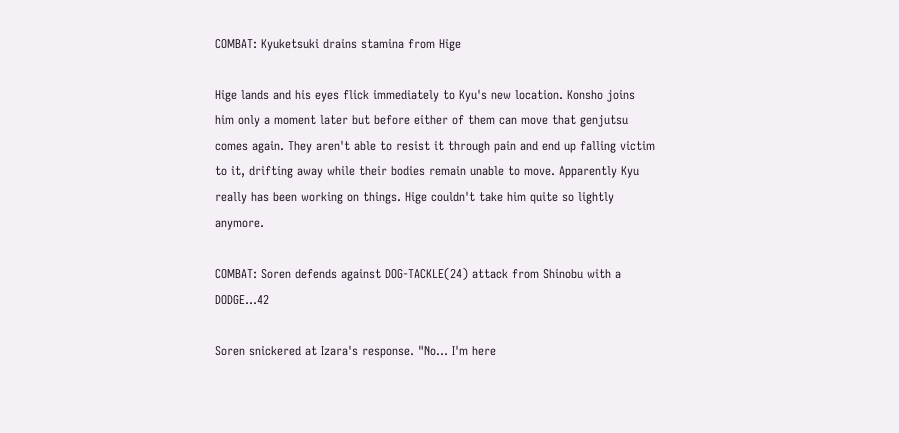COMBAT: Kyuketsuki drains stamina from Hige

Hige lands and his eyes flick immediately to Kyu's new location. Konsho joins him only a moment later but before either of them can move that genjutsu comes again. They aren't able to resist it through pain and end up falling victim to it, drifting away while their bodies remain unable to move. Apparently Kyu really has been working on things. Hige couldn't take him quite so lightly anymore.

COMBAT: Soren defends against DOG-TACKLE(24) attack from Shinobu with a DODGE…42

Soren snickered at Izara's response. "No… I'm here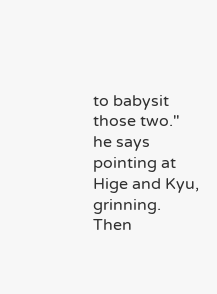to babysit those two." he says pointing at Hige and Kyu, grinning. Then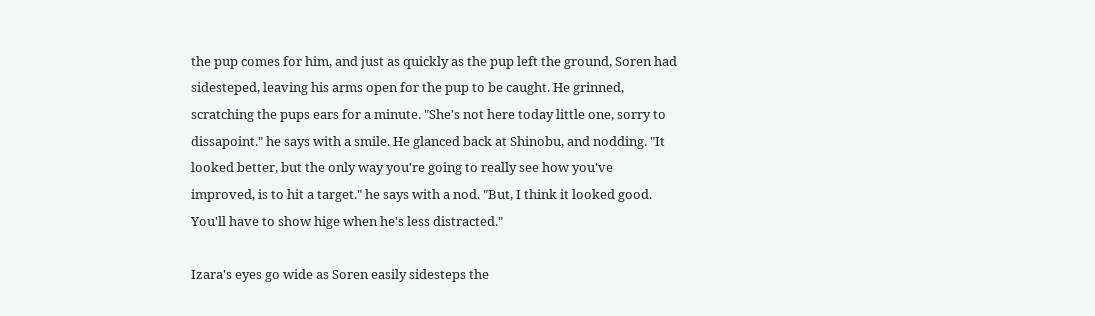the pup comes for him, and just as quickly as the pup left the ground, Soren had sidesteped, leaving his arms open for the pup to be caught. He grinned, scratching the pups ears for a minute. "She's not here today little one, sorry to dissapoint." he says with a smile. He glanced back at Shinobu, and nodding. "It looked better, but the only way you're going to really see how you've improved, is to hit a target." he says with a nod. "But, I think it looked good. You'll have to show hige when he's less distracted."

Izara's eyes go wide as Soren easily sidesteps the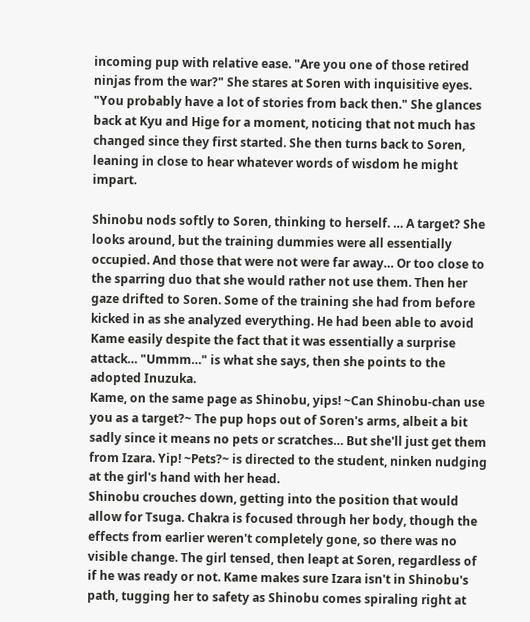incoming pup with relative ease. "Are you one of those retired ninjas from the war?" She stares at Soren with inquisitive eyes. "You probably have a lot of stories from back then." She glances back at Kyu and Hige for a moment, noticing that not much has changed since they first started. She then turns back to Soren, leaning in close to hear whatever words of wisdom he might impart.

Shinobu nods softly to Soren, thinking to herself. … A target? She looks around, but the training dummies were all essentially occupied. And those that were not were far away… Or too close to the sparring duo that she would rather not use them. Then her gaze drifted to Soren. Some of the training she had from before kicked in as she analyzed everything. He had been able to avoid Kame easily despite the fact that it was essentially a surprise attack… "Ummm…" is what she says, then she points to the adopted Inuzuka.
Kame, on the same page as Shinobu, yips! ~Can Shinobu-chan use you as a target?~ The pup hops out of Soren's arms, albeit a bit sadly since it means no pets or scratches… But she'll just get them from Izara. Yip! ~Pets?~ is directed to the student, ninken nudging at the girl's hand with her head.
Shinobu crouches down, getting into the position that would allow for Tsuga. Chakra is focused through her body, though the effects from earlier weren't completely gone, so there was no visible change. The girl tensed, then leapt at Soren, regardless of if he was ready or not. Kame makes sure Izara isn't in Shinobu's path, tugging her to safety as Shinobu comes spiraling right at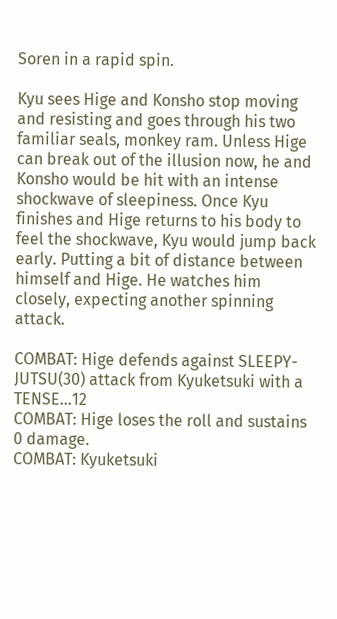Soren in a rapid spin.

Kyu sees Hige and Konsho stop moving and resisting and goes through his two familiar seals, monkey ram. Unless Hige can break out of the illusion now, he and Konsho would be hit with an intense shockwave of sleepiness. Once Kyu finishes and Hige returns to his body to feel the shockwave, Kyu would jump back early. Putting a bit of distance between himself and Hige. He watches him closely, expecting another spinning attack.

COMBAT: Hige defends against SLEEPY-JUTSU(30) attack from Kyuketsuki with a TENSE…12
COMBAT: Hige loses the roll and sustains 0 damage.
COMBAT: Kyuketsuki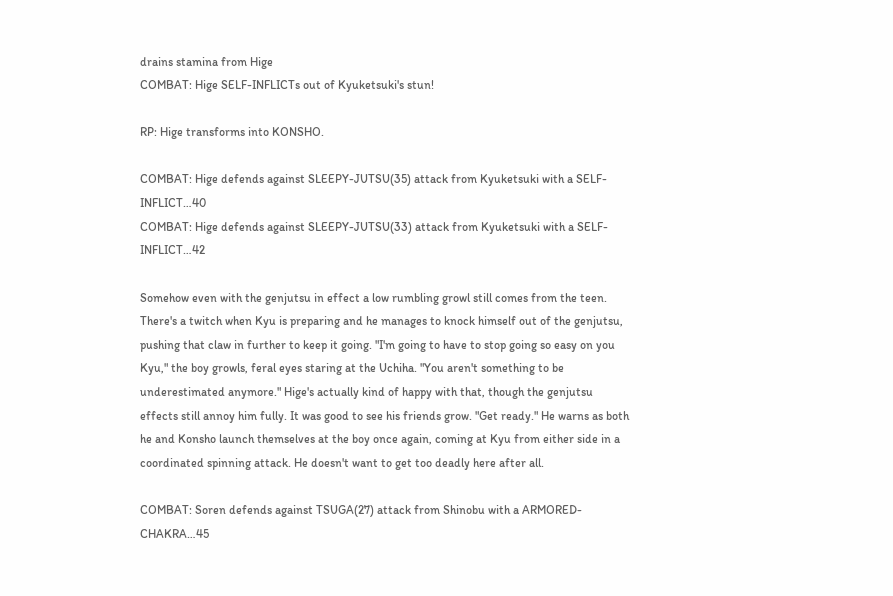drains stamina from Hige
COMBAT: Hige SELF-INFLICTs out of Kyuketsuki's stun!

RP: Hige transforms into KONSHO.

COMBAT: Hige defends against SLEEPY-JUTSU(35) attack from Kyuketsuki with a SELF-INFLICT…40
COMBAT: Hige defends against SLEEPY-JUTSU(33) attack from Kyuketsuki with a SELF-INFLICT…42

Somehow even with the genjutsu in effect a low rumbling growl still comes from the teen. There's a twitch when Kyu is preparing and he manages to knock himself out of the genjutsu, pushing that claw in further to keep it going. "I'm going to have to stop going so easy on you Kyu," the boy growls, feral eyes staring at the Uchiha. "You aren't something to be underestimated anymore." Hige's actually kind of happy with that, though the genjutsu effects still annoy him fully. It was good to see his friends grow. "Get ready." He warns as both he and Konsho launch themselves at the boy once again, coming at Kyu from either side in a coordinated spinning attack. He doesn't want to get too deadly here after all.

COMBAT: Soren defends against TSUGA(27) attack from Shinobu with a ARMORED-CHAKRA…45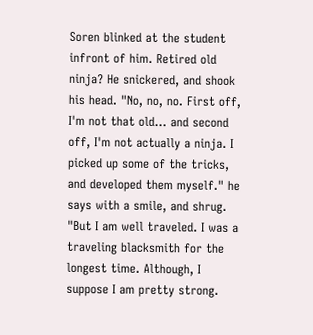Soren blinked at the student infront of him. Retired old ninja? He snickered, and shook his head. "No, no, no. First off, I'm not that old… and second off, I'm not actually a ninja. I picked up some of the tricks, and developed them myself." he says with a smile, and shrug. "But I am well traveled. I was a traveling blacksmith for the longest time. Although, I suppose I am pretty strong.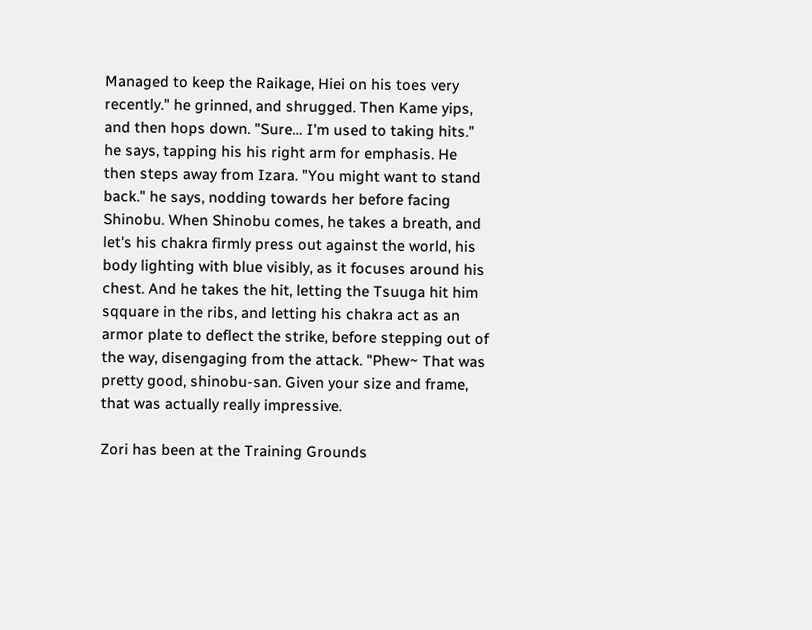Managed to keep the Raikage, Hiei on his toes very recently." he grinned, and shrugged. Then Kame yips, and then hops down. "Sure… I'm used to taking hits." he says, tapping his his right arm for emphasis. He then steps away from Izara. "You might want to stand back." he says, nodding towards her before facing Shinobu. When Shinobu comes, he takes a breath, and let's his chakra firmly press out against the world, his body lighting with blue visibly, as it focuses around his chest. And he takes the hit, letting the Tsuuga hit him sqquare in the ribs, and letting his chakra act as an armor plate to deflect the strike, before stepping out of the way, disengaging from the attack. "Phew~ That was pretty good, shinobu-san. Given your size and frame, that was actually really impressive.

Zori has been at the Training Grounds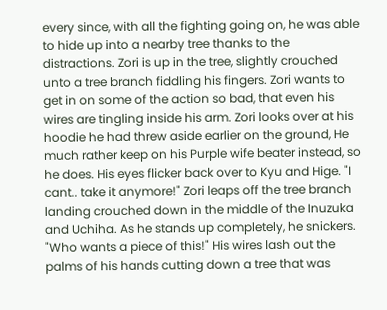every since, with all the fighting going on, he was able to hide up into a nearby tree thanks to the distractions. Zori is up in the tree, slightly crouched unto a tree branch fiddling his fingers. Zori wants to get in on some of the action so bad, that even his wires are tingling inside his arm. Zori looks over at his hoodie he had threw aside earlier on the ground, He much rather keep on his Purple wife beater instead, so he does. His eyes flicker back over to Kyu and Hige. "I cant.. take it anymore!" Zori leaps off the tree branch landing crouched down in the middle of the Inuzuka and Uchiha. As he stands up completely, he snickers. "Who wants a piece of this!" His wires lash out the palms of his hands cutting down a tree that was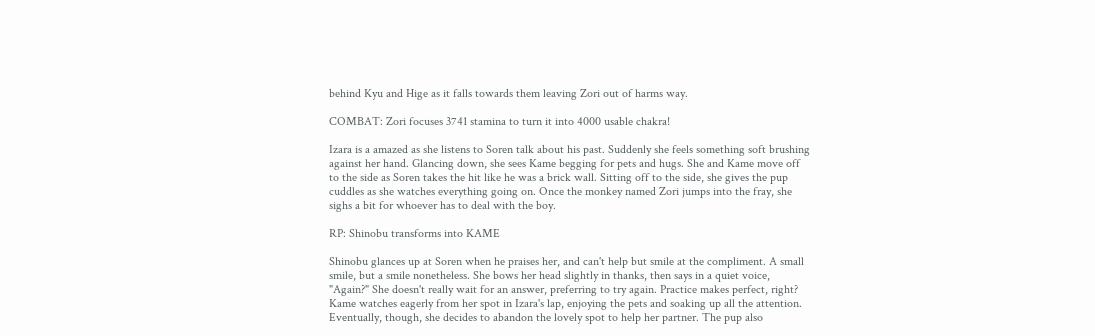behind Kyu and Hige as it falls towards them leaving Zori out of harms way.

COMBAT: Zori focuses 3741 stamina to turn it into 4000 usable chakra!

Izara is a amazed as she listens to Soren talk about his past. Suddenly she feels something soft brushing against her hand. Glancing down, she sees Kame begging for pets and hugs. She and Kame move off to the side as Soren takes the hit like he was a brick wall. Sitting off to the side, she gives the pup cuddles as she watches everything going on. Once the monkey named Zori jumps into the fray, she sighs a bit for whoever has to deal with the boy.

RP: Shinobu transforms into KAME

Shinobu glances up at Soren when he praises her, and can't help but smile at the compliment. A small smile, but a smile nonetheless. She bows her head slightly in thanks, then says in a quiet voice, "Again?" She doesn't really wait for an answer, preferring to try again. Practice makes perfect, right? Kame watches eagerly from her spot in Izara's lap, enjoying the pets and soaking up all the attention. Eventually, though, she decides to abandon the lovely spot to help her partner. The pup also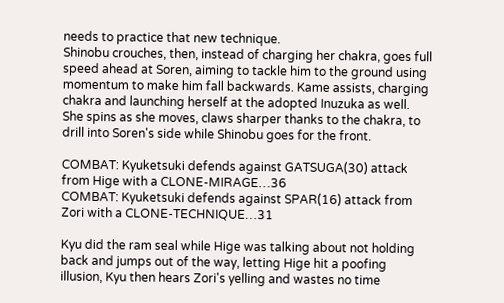needs to practice that new technique.
Shinobu crouches, then, instead of charging her chakra, goes full speed ahead at Soren, aiming to tackle him to the ground using momentum to make him fall backwards. Kame assists, charging chakra and launching herself at the adopted Inuzuka as well. She spins as she moves, claws sharper thanks to the chakra, to drill into Soren's side while Shinobu goes for the front.

COMBAT: Kyuketsuki defends against GATSUGA(30) attack from Hige with a CLONE-MIRAGE…36
COMBAT: Kyuketsuki defends against SPAR(16) attack from Zori with a CLONE-TECHNIQUE…31

Kyu did the ram seal while Hige was talking about not holding back and jumps out of the way, letting Hige hit a poofing illusion, Kyu then hears Zori's yelling and wastes no time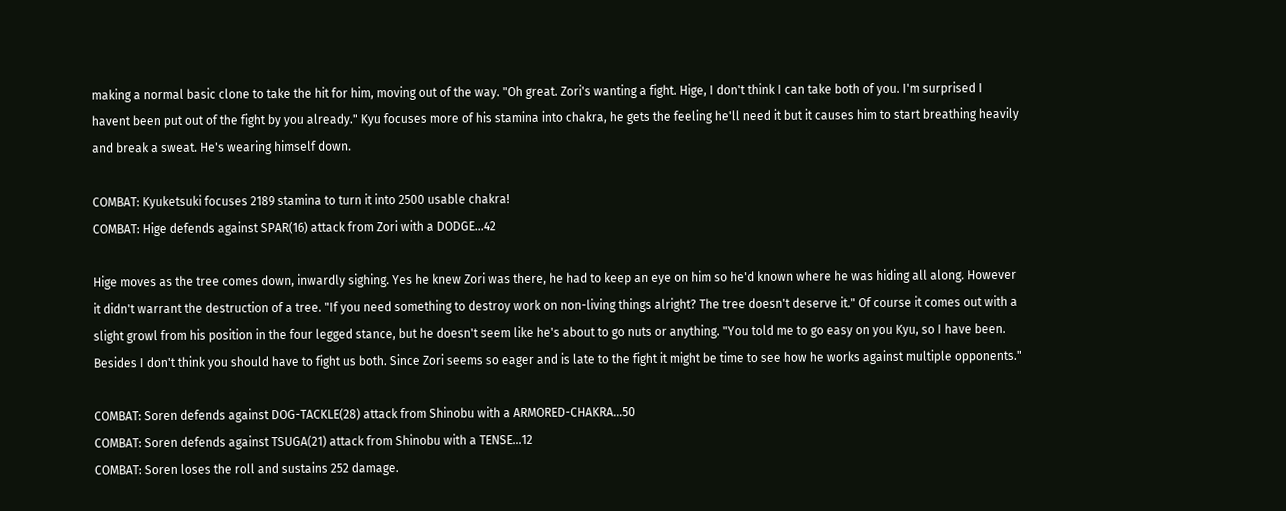making a normal basic clone to take the hit for him, moving out of the way. "Oh great. Zori's wanting a fight. Hige, I don't think I can take both of you. I'm surprised I havent been put out of the fight by you already." Kyu focuses more of his stamina into chakra, he gets the feeling he'll need it but it causes him to start breathing heavily and break a sweat. He's wearing himself down.

COMBAT: Kyuketsuki focuses 2189 stamina to turn it into 2500 usable chakra!
COMBAT: Hige defends against SPAR(16) attack from Zori with a DODGE…42

Hige moves as the tree comes down, inwardly sighing. Yes he knew Zori was there, he had to keep an eye on him so he'd known where he was hiding all along. However it didn't warrant the destruction of a tree. "If you need something to destroy work on non-living things alright? The tree doesn't deserve it." Of course it comes out with a slight growl from his position in the four legged stance, but he doesn't seem like he's about to go nuts or anything. "You told me to go easy on you Kyu, so I have been. Besides I don't think you should have to fight us both. Since Zori seems so eager and is late to the fight it might be time to see how he works against multiple opponents."

COMBAT: Soren defends against DOG-TACKLE(28) attack from Shinobu with a ARMORED-CHAKRA…50
COMBAT: Soren defends against TSUGA(21) attack from Shinobu with a TENSE…12
COMBAT: Soren loses the roll and sustains 252 damage.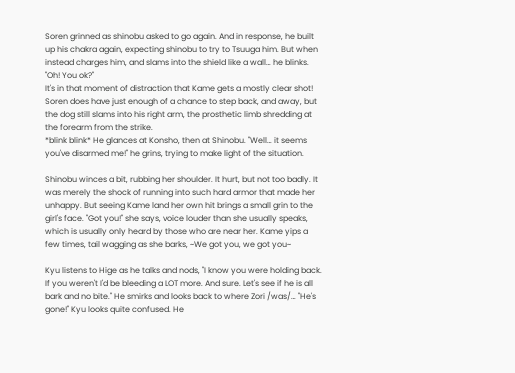Soren grinned as shinobu asked to go again. And in response, he built up his chakra again, expecting shinobu to try to Tsuuga him. But when instead charges him, and slams into the shield like a wall… he blinks. "Oh! You ok?"
It's in that moment of distraction that Kame gets a mostly clear shot! Soren does have just enough of a chance to step back, and away, but the dog still slams into his right arm, the prosthetic limb shredding at the forearm from the strike.
*blink blink* He glances at Konsho, then at Shinobu. "Well… it seems you've disarmed me!" he grins, trying to make light of the situation.

Shinobu winces a bit, rubbing her shoulder. It hurt, but not too badly. It was merely the shock of running into such hard armor that made her unhappy. But seeing Kame land her own hit brings a small grin to the girl's face. "Got you!" she says, voice louder than she usually speaks, which is usually only heard by those who are near her. Kame yips a few times, tail wagging as she barks, ~We got you, we got you~

Kyu listens to Hige as he talks and nods, "I know you were holding back. If you weren't I'd be bleeding a LOT more. And sure. Let's see if he is all bark and no bite." He smirks and looks back to where Zori /was/… "He's gone!" Kyu looks quite confused. He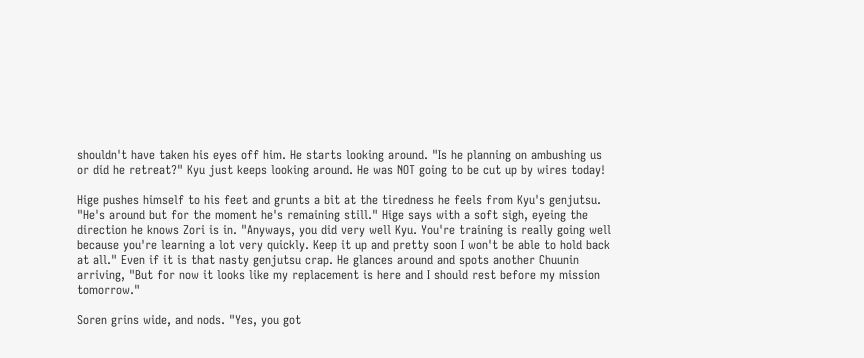shouldn't have taken his eyes off him. He starts looking around. "Is he planning on ambushing us or did he retreat?" Kyu just keeps looking around. He was NOT going to be cut up by wires today!

Hige pushes himself to his feet and grunts a bit at the tiredness he feels from Kyu's genjutsu. "He's around but for the moment he's remaining still." Hige says with a soft sigh, eyeing the direction he knows Zori is in. "Anyways, you did very well Kyu. You're training is really going well because you're learning a lot very quickly. Keep it up and pretty soon I won't be able to hold back at all." Even if it is that nasty genjutsu crap. He glances around and spots another Chuunin arriving, "But for now it looks like my replacement is here and I should rest before my mission tomorrow."

Soren grins wide, and nods. "Yes, you got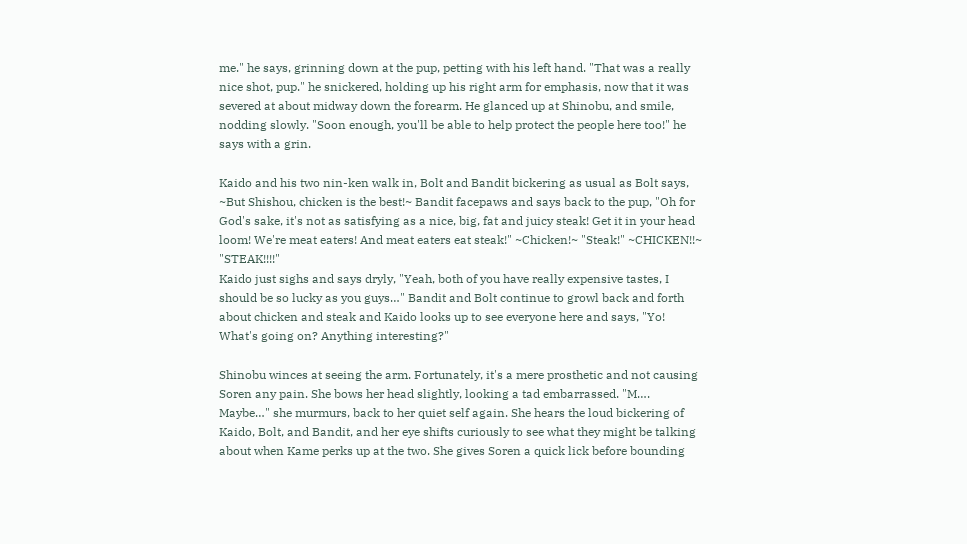me." he says, grinning down at the pup, petting with his left hand. "That was a really nice shot, pup." he snickered, holding up his right arm for emphasis, now that it was severed at about midway down the forearm. He glanced up at Shinobu, and smile, nodding slowly. "Soon enough, you'll be able to help protect the people here too!" he says with a grin.

Kaido and his two nin-ken walk in, Bolt and Bandit bickering as usual as Bolt says, ~But Shishou, chicken is the best!~ Bandit facepaws and says back to the pup, "Oh for God's sake, it's not as satisfying as a nice, big, fat and juicy steak! Get it in your head loom! We're meat eaters! And meat eaters eat steak!" ~Chicken!~ "Steak!" ~CHICKEN!!~ "STEAK!!!!"
Kaido just sighs and says dryly, "Yeah, both of you have really expensive tastes, I should be so lucky as you guys…" Bandit and Bolt continue to growl back and forth about chicken and steak and Kaido looks up to see everyone here and says, "Yo! What's going on? Anything interesting?"

Shinobu winces at seeing the arm. Fortunately, it's a mere prosthetic and not causing Soren any pain. She bows her head slightly, looking a tad embarrassed. "M…. Maybe…" she murmurs, back to her quiet self again. She hears the loud bickering of Kaido, Bolt, and Bandit, and her eye shifts curiously to see what they might be talking about when Kame perks up at the two. She gives Soren a quick lick before bounding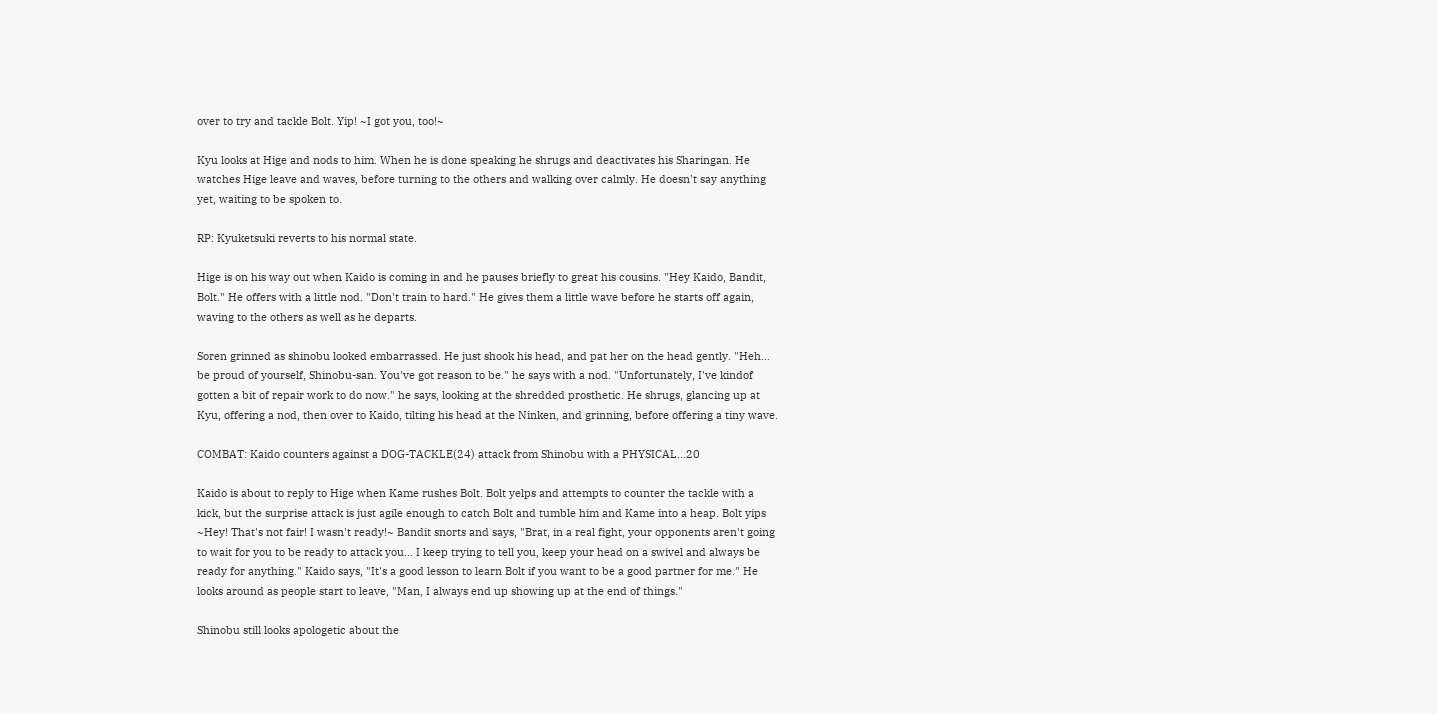over to try and tackle Bolt. Yip! ~I got you, too!~

Kyu looks at Hige and nods to him. When he is done speaking he shrugs and deactivates his Sharingan. He watches Hige leave and waves, before turning to the others and walking over calmly. He doesn't say anything yet, waiting to be spoken to.

RP: Kyuketsuki reverts to his normal state.

Hige is on his way out when Kaido is coming in and he pauses briefly to great his cousins. "Hey Kaido, Bandit, Bolt." He offers with a little nod. "Don't train to hard." He gives them a little wave before he starts off again, waving to the others as well as he departs.

Soren grinned as shinobu looked embarrassed. He just shook his head, and pat her on the head gently. "Heh… be proud of yourself, Shinobu-san. You've got reason to be." he says with a nod. "Unfortunately, I've kindof gotten a bit of repair work to do now." he says, looking at the shredded prosthetic. He shrugs, glancing up at Kyu, offering a nod, then over to Kaido, tilting his head at the Ninken, and grinning, before offering a tiny wave.

COMBAT: Kaido counters against a DOG-TACKLE(24) attack from Shinobu with a PHYSICAL…20

Kaido is about to reply to Hige when Kame rushes Bolt. Bolt yelps and attempts to counter the tackle with a kick, but the surprise attack is just agile enough to catch Bolt and tumble him and Kame into a heap. Bolt yips ~Hey! That's not fair! I wasn't ready!~ Bandit snorts and says, "Brat, in a real fight, your opponents aren't going to wait for you to be ready to attack you… I keep trying to tell you, keep your head on a swivel and always be ready for anything." Kaido says, "It's a good lesson to learn Bolt if you want to be a good partner for me." He looks around as people start to leave, "Man, I always end up showing up at the end of things."

Shinobu still looks apologetic about the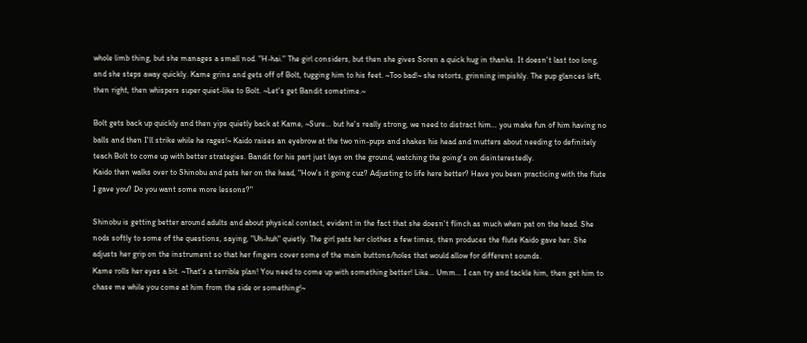whole limb thing, but she manages a small nod. "H-hai." The girl considers, but then she gives Soren a quick hug in thanks. It doesn't last too long, and she steps away quickly. Kame grins and gets off of Bolt, tugging him to his feet. ~Too bad!~ she retorts, grinning impishly. The pup glances left, then right, then whispers super quiet-like to Bolt. ~Let's get Bandit sometime.~

Bolt gets back up quickly and then yips quietly back at Kame, ~Sure… but he's really strong, we need to distract him… you make fun of him having no balls and then I'll strike while he rages!~ Kaido raises an eyebrow at the two nin-pups and shakes his head and mutters about needing to definitely teach Bolt to come up with better strategies. Bandit for his part just lays on the ground, watching the going's on disinterestedly.
Kaido then walks over to Shinobu and pats her on the head, "How's it going cuz? Adjusting to life here better? Have you been practicing with the flute I gave you? Do you want some more lessons?"

Shinobu is getting better around adults and about physical contact, evident in the fact that she doesn't flinch as much when pat on the head. She nods softly to some of the questions, saying, "Uh-huh" quietly. The girl pats her clothes a few times, then produces the flute Kaido gave her. She adjusts her grip on the instrument so that her fingers cover some of the main buttons/holes that would allow for different sounds.
Kame rolls her eyes a bit. ~That's a terrible plan! You need to come up with something better! Like… Umm… I can try and tackle him, then get him to chase me while you come at him from the side or something!~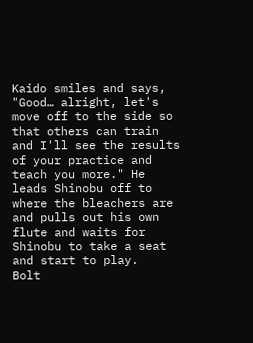Kaido smiles and says, "Good… alright, let's move off to the side so that others can train and I'll see the results of your practice and teach you more." He leads Shinobu off to where the bleachers are and pulls out his own flute and waits for Shinobu to take a seat and start to play.
Bolt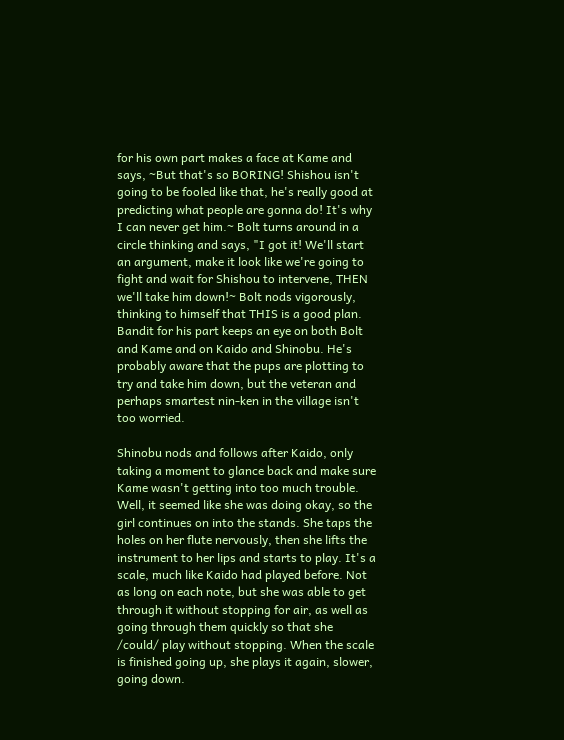for his own part makes a face at Kame and says, ~But that's so BORING! Shishou isn't going to be fooled like that, he's really good at predicting what people are gonna do! It's why I can never get him.~ Bolt turns around in a circle thinking and says, "I got it! We'll start an argument, make it look like we're going to fight and wait for Shishou to intervene, THEN we'll take him down!~ Bolt nods vigorously, thinking to himself that THIS is a good plan.
Bandit for his part keeps an eye on both Bolt and Kame and on Kaido and Shinobu. He's probably aware that the pups are plotting to try and take him down, but the veteran and perhaps smartest nin-ken in the village isn't too worried.

Shinobu nods and follows after Kaido, only taking a moment to glance back and make sure Kame wasn't getting into too much trouble. Well, it seemed like she was doing okay, so the girl continues on into the stands. She taps the holes on her flute nervously, then she lifts the instrument to her lips and starts to play. It's a scale, much like Kaido had played before. Not as long on each note, but she was able to get through it without stopping for air, as well as going through them quickly so that she /could/ play without stopping. When the scale is finished going up, she plays it again, slower, going down.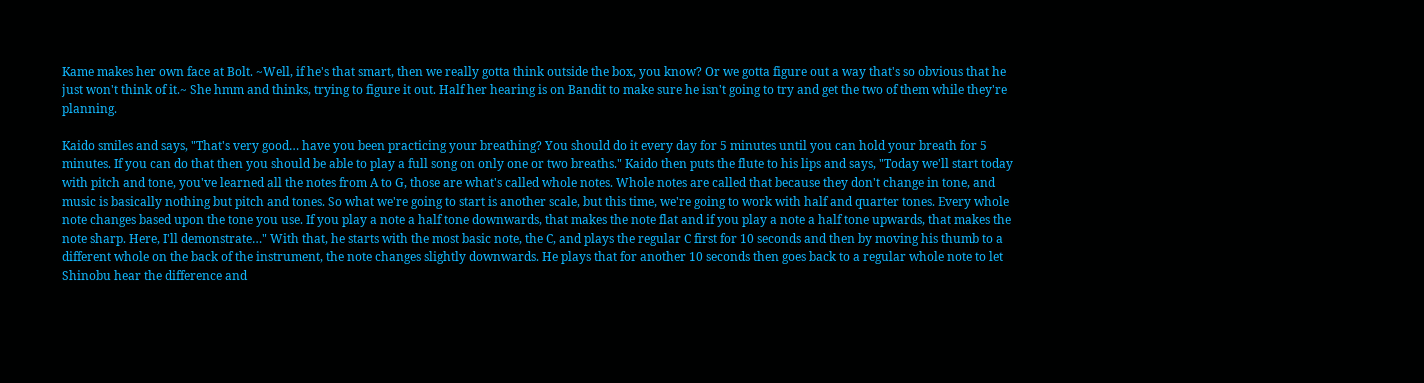Kame makes her own face at Bolt. ~Well, if he's that smart, then we really gotta think outside the box, you know? Or we gotta figure out a way that's so obvious that he just won't think of it.~ She hmm and thinks, trying to figure it out. Half her hearing is on Bandit to make sure he isn't going to try and get the two of them while they're planning.

Kaido smiles and says, "That's very good… have you been practicing your breathing? You should do it every day for 5 minutes until you can hold your breath for 5 minutes. If you can do that then you should be able to play a full song on only one or two breaths." Kaido then puts the flute to his lips and says, "Today we'll start today with pitch and tone, you've learned all the notes from A to G, those are what's called whole notes. Whole notes are called that because they don't change in tone, and music is basically nothing but pitch and tones. So what we're going to start is another scale, but this time, we're going to work with half and quarter tones. Every whole note changes based upon the tone you use. If you play a note a half tone downwards, that makes the note flat and if you play a note a half tone upwards, that makes the note sharp. Here, I'll demonstrate…" With that, he starts with the most basic note, the C, and plays the regular C first for 10 seconds and then by moving his thumb to a different whole on the back of the instrument, the note changes slightly downwards. He plays that for another 10 seconds then goes back to a regular whole note to let Shinobu hear the difference and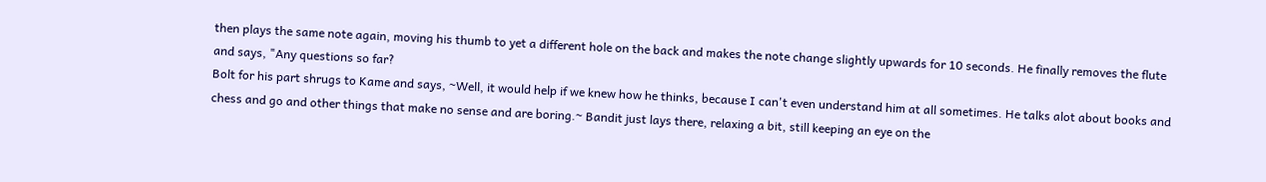then plays the same note again, moving his thumb to yet a different hole on the back and makes the note change slightly upwards for 10 seconds. He finally removes the flute and says, "Any questions so far?
Bolt for his part shrugs to Kame and says, ~Well, it would help if we knew how he thinks, because I can't even understand him at all sometimes. He talks alot about books and chess and go and other things that make no sense and are boring.~ Bandit just lays there, relaxing a bit, still keeping an eye on the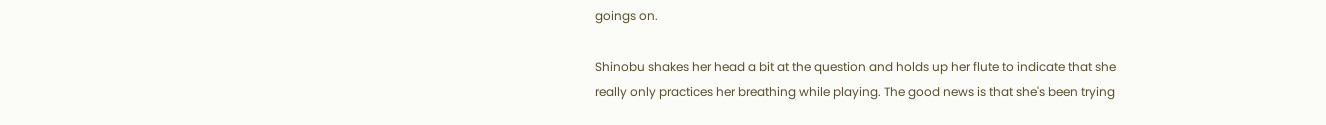goings on.

Shinobu shakes her head a bit at the question and holds up her flute to indicate that she really only practices her breathing while playing. The good news is that she's been trying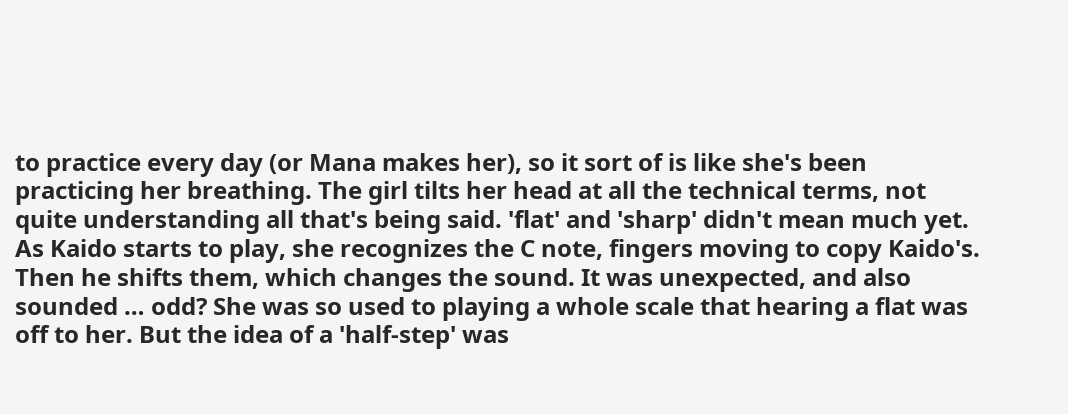to practice every day (or Mana makes her), so it sort of is like she's been practicing her breathing. The girl tilts her head at all the technical terms, not quite understanding all that's being said. 'flat' and 'sharp' didn't mean much yet. As Kaido starts to play, she recognizes the C note, fingers moving to copy Kaido's. Then he shifts them, which changes the sound. It was unexpected, and also sounded … odd? She was so used to playing a whole scale that hearing a flat was off to her. But the idea of a 'half-step' was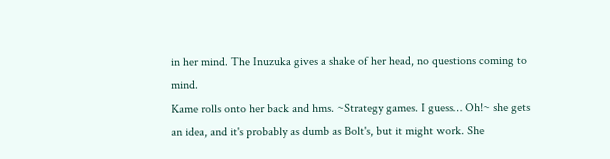in her mind. The Inuzuka gives a shake of her head, no questions coming to mind.
Kame rolls onto her back and hms. ~Strategy games. I guess… Oh!~ she gets an idea, and it's probably as dumb as Bolt's, but it might work. She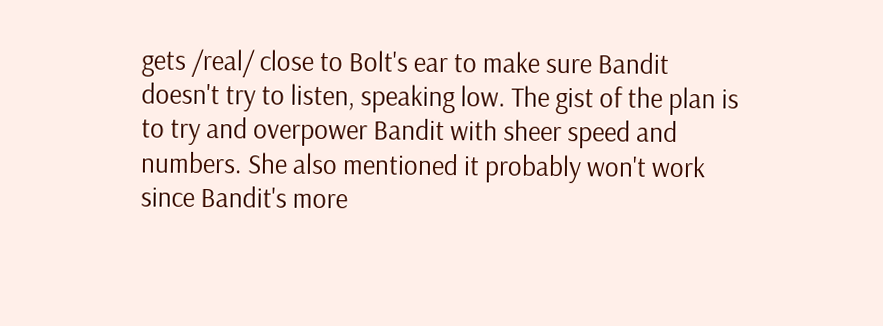gets /real/ close to Bolt's ear to make sure Bandit doesn't try to listen, speaking low. The gist of the plan is to try and overpower Bandit with sheer speed and numbers. She also mentioned it probably won't work since Bandit's more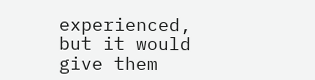experienced, but it would give them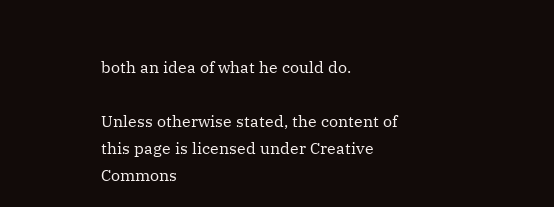both an idea of what he could do.

Unless otherwise stated, the content of this page is licensed under Creative Commons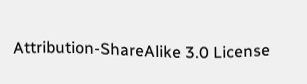Attribution-ShareAlike 3.0 License